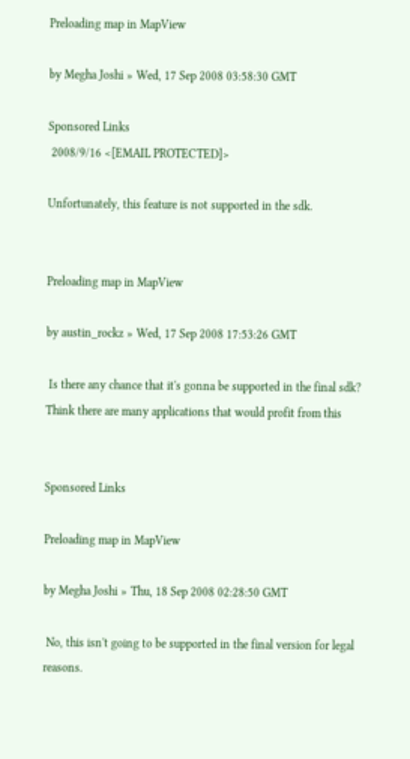Preloading map in MapView

by Megha Joshi » Wed, 17 Sep 2008 03:58:30 GMT

Sponsored Links
 2008/9/16 <[EMAIL PROTECTED]>

Unfortunately, this feature is not supported in the sdk.


Preloading map in MapView

by austin_rockz » Wed, 17 Sep 2008 17:53:26 GMT

 Is there any chance that it's gonna be supported in the final sdk?
Think there are many applications that would profit from this


Sponsored Links

Preloading map in MapView

by Megha Joshi » Thu, 18 Sep 2008 02:28:50 GMT

 No, this isn't going to be supported in the final version for legal reasons.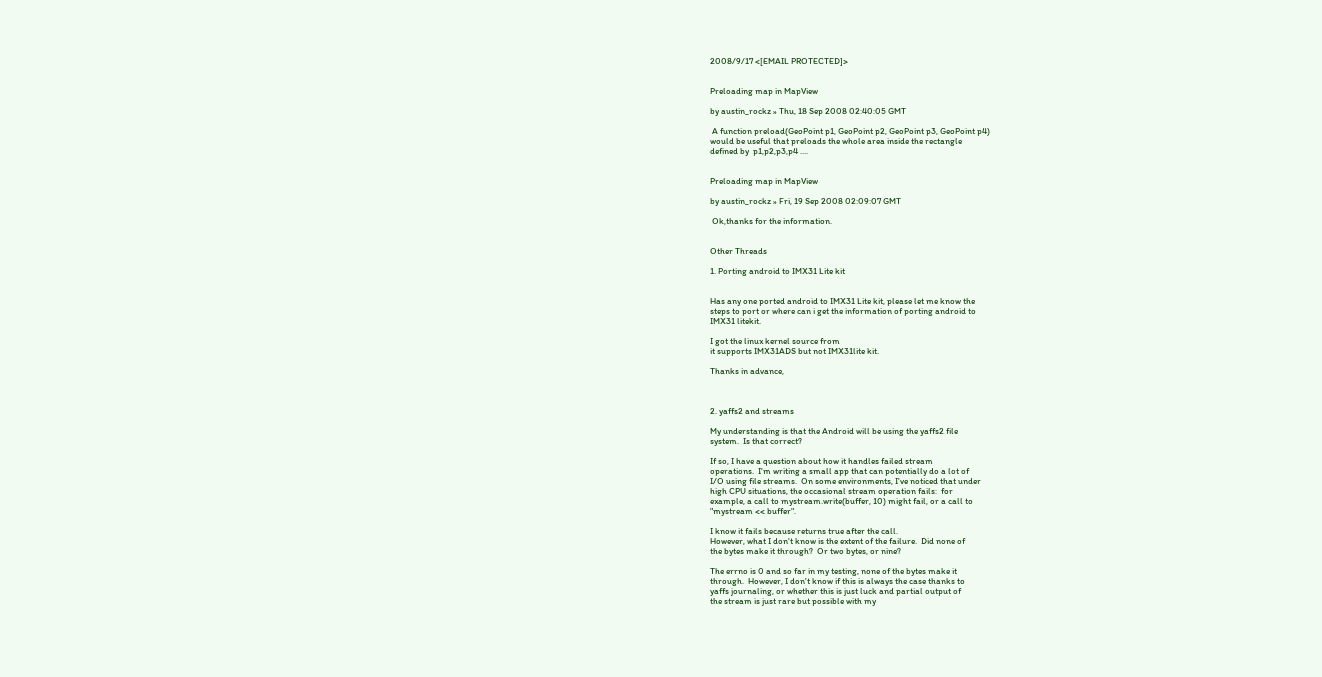2008/9/17 <[EMAIL PROTECTED]>


Preloading map in MapView

by austin_rockz » Thu, 18 Sep 2008 02:40:05 GMT

 A function preload(GeoPoint p1, GeoPoint p2, GeoPoint p3, GeoPoint p4)
would be useful that preloads the whole area inside the rectangle
defined by  p1,p2,p3,p4 ....


Preloading map in MapView

by austin_rockz » Fri, 19 Sep 2008 02:09:07 GMT

 Ok,thanks for the information.


Other Threads

1. Porting android to IMX31 Lite kit


Has any one ported android to IMX31 Lite kit, please let me know the
steps to port or where can i get the information of porting android to
IMX31 litekit.

I got the linux kernel source from
it supports IMX31ADS but not IMX31lite kit.

Thanks in advance,



2. yaffs2 and streams

My understanding is that the Android will be using the yaffs2 file
system.  Is that correct?

If so, I have a question about how it handles failed stream
operations.  I'm writing a small app that can potentially do a lot of
I/O using file streams.  On some environments, I've noticed that under
high CPU situations, the occasional stream operation fails:  for
example, a call to mystream.write(buffer, 10) might fail, or a call to
"mystream << buffer".

I know it fails because returns true after the call.
However, what I don't know is the extent of the failure.  Did none of
the bytes make it through?  Or two bytes, or nine?

The errno is 0 and so far in my testing, none of the bytes make it
through.  However, I don't know if this is always the case thanks to
yaffs journaling, or whether this is just luck and partial output of
the stream is just rare but possible with my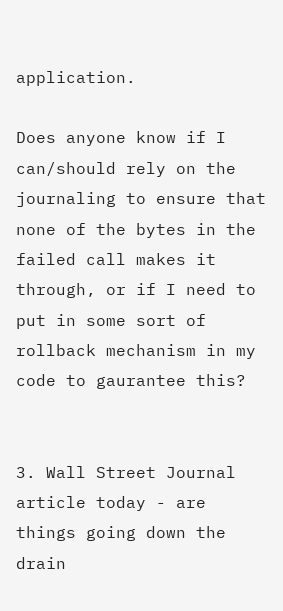application.

Does anyone know if I can/should rely on the journaling to ensure that
none of the bytes in the failed call makes it through, or if I need to
put in some sort of rollback mechanism in my code to gaurantee this?


3. Wall Street Journal article today - are things going down the drain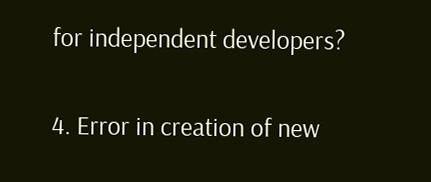for independent developers?

4. Error in creation of new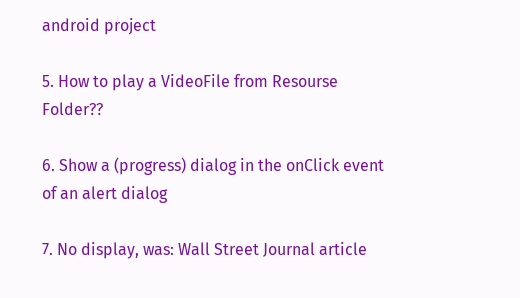android project

5. How to play a VideoFile from Resourse Folder??

6. Show a (progress) dialog in the onClick event of an alert dialog

7. No display, was: Wall Street Journal article